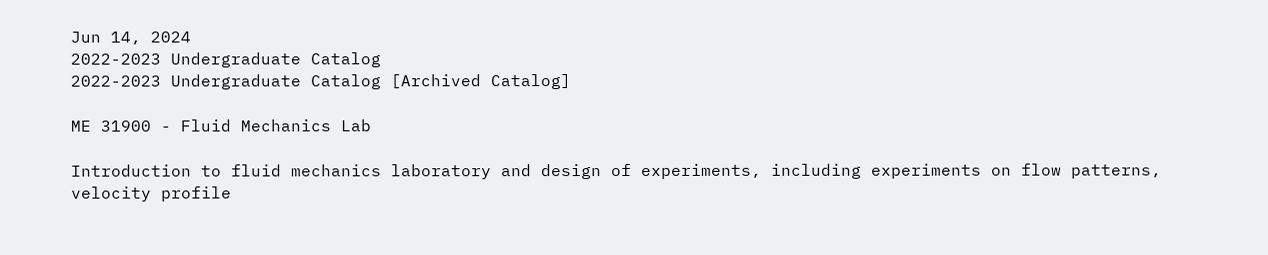Jun 14, 2024
2022-2023 Undergraduate Catalog
2022-2023 Undergraduate Catalog [Archived Catalog]

ME 31900 - Fluid Mechanics Lab

Introduction to fluid mechanics laboratory and design of experiments, including experiments on flow patterns, velocity profile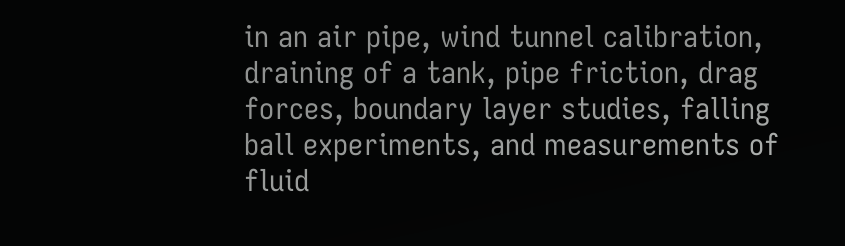in an air pipe, wind tunnel calibration, draining of a tank, pipe friction, drag forces, boundary layer studies, falling ball experiments, and measurements of fluid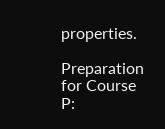properties.

Preparation for Course
P: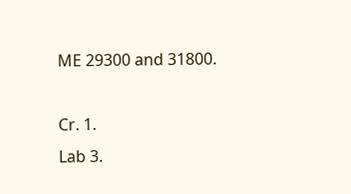ME 29300 and 31800.

Cr. 1.
Lab 3.